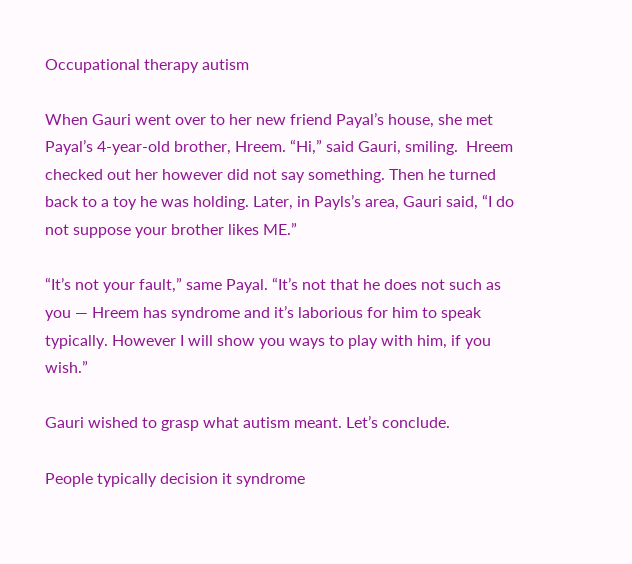Occupational therapy autism

When Gauri went over to her new friend Payal’s house, she met Payal’s 4-year-old brother, Hreem. “Hi,” said Gauri, smiling.  Hreem checked out her however did not say something. Then he turned back to a toy he was holding. Later, in Payls’s area, Gauri said, “I do not suppose your brother likes ME.”

“It’s not your fault,” same Payal. “It’s not that he does not such as you — Hreem has syndrome and it’s laborious for him to speak typically. However I will show you ways to play with him, if you wish.”

Gauri wished to grasp what autism meant. Let’s conclude.

People typically decision it syndrome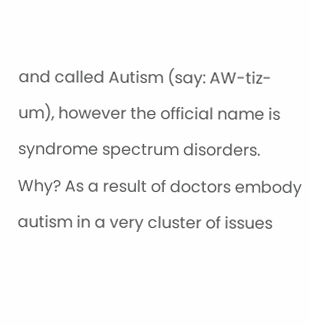and called Autism (say: AW-tiz-um), however the official name is syndrome spectrum disorders. Why? As a result of doctors embody autism in a very cluster of issues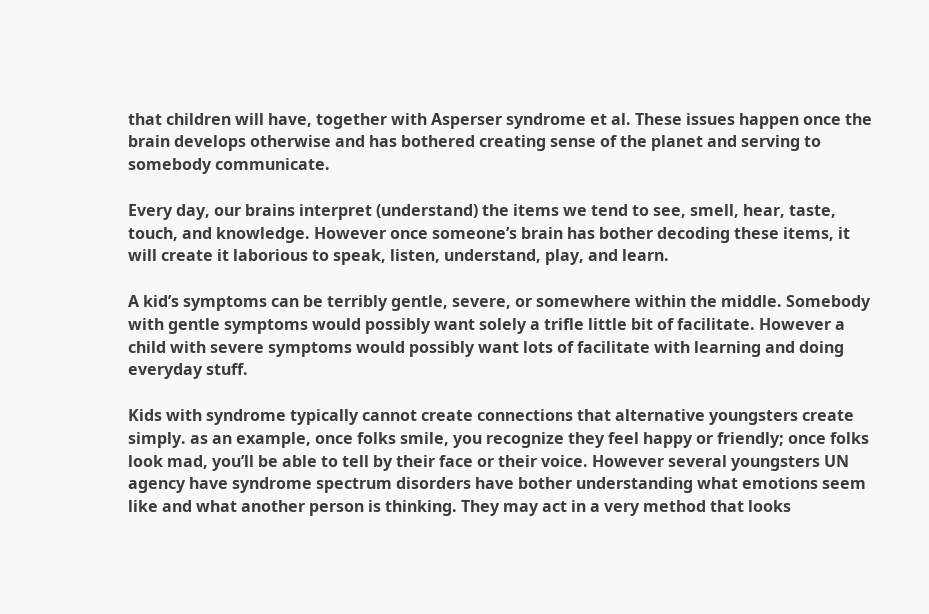that children will have, together with Asperser syndrome et al. These issues happen once the brain develops otherwise and has bothered creating sense of the planet and serving to somebody communicate.

Every day, our brains interpret (understand) the items we tend to see, smell, hear, taste, touch, and knowledge. However once someone’s brain has bother decoding these items, it will create it laborious to speak, listen, understand, play, and learn.

A kid’s symptoms can be terribly gentle, severe, or somewhere within the middle. Somebody with gentle symptoms would possibly want solely a trifle little bit of facilitate. However a child with severe symptoms would possibly want lots of facilitate with learning and doing everyday stuff.

Kids with syndrome typically cannot create connections that alternative youngsters create simply. as an example, once folks smile, you recognize they feel happy or friendly; once folks look mad, you’ll be able to tell by their face or their voice. However several youngsters UN agency have syndrome spectrum disorders have bother understanding what emotions seem like and what another person is thinking. They may act in a very method that looks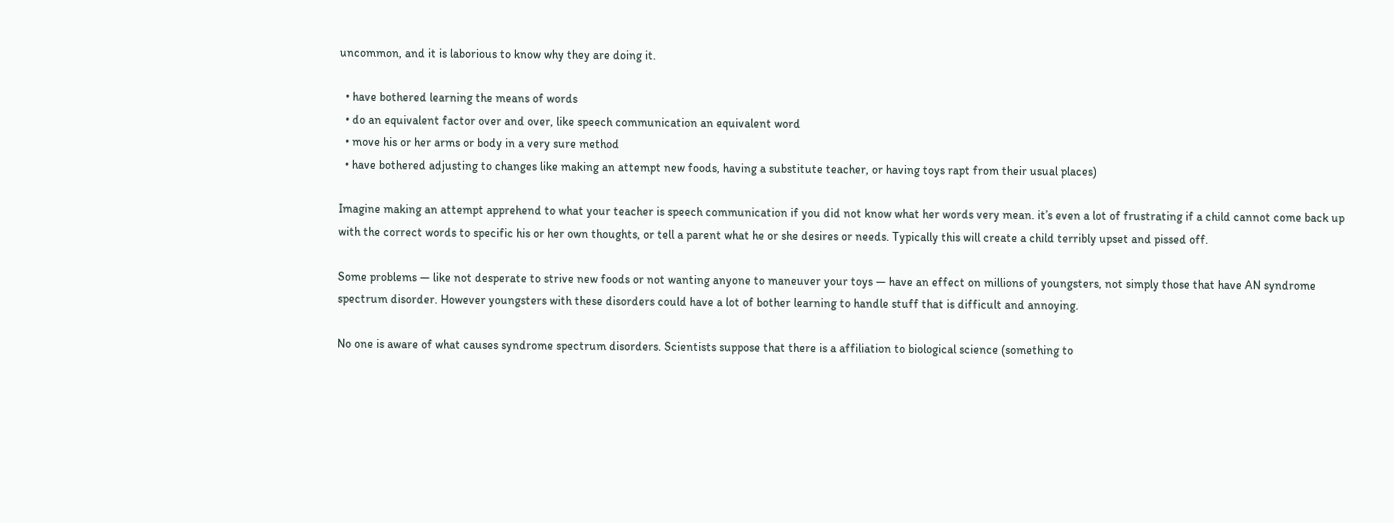uncommon, and it is laborious to know why they are doing it.

  • have bothered learning the means of words
  • do an equivalent factor over and over, like speech communication an equivalent word
  • move his or her arms or body in a very sure method
  • have bothered adjusting to changes like making an attempt new foods, having a substitute teacher, or having toys rapt from their usual places)

Imagine making an attempt apprehend to what your teacher is speech communication if you did not know what her words very mean. it’s even a lot of frustrating if a child cannot come back up with the correct words to specific his or her own thoughts, or tell a parent what he or she desires or needs. Typically this will create a child terribly upset and pissed off.

Some problems — like not desperate to strive new foods or not wanting anyone to maneuver your toys — have an effect on millions of youngsters, not simply those that have AN syndrome spectrum disorder. However youngsters with these disorders could have a lot of bother learning to handle stuff that is difficult and annoying.

No one is aware of what causes syndrome spectrum disorders. Scientists suppose that there is a affiliation to biological science (something to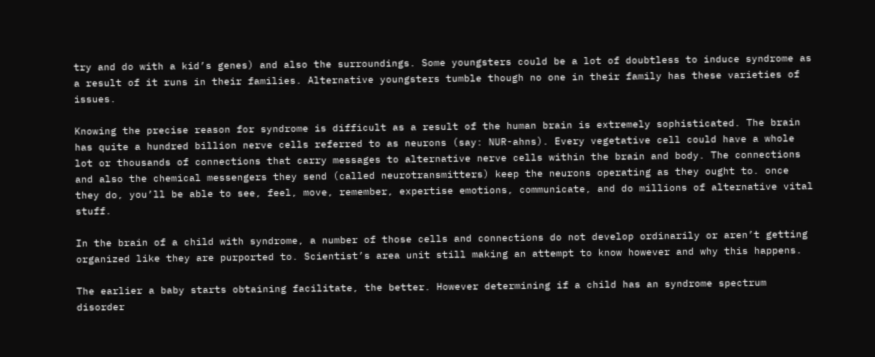try and do with a kid’s genes) and also the surroundings. Some youngsters could be a lot of doubtless to induce syndrome as a result of it runs in their families. Alternative youngsters tumble though no one in their family has these varieties of issues.

Knowing the precise reason for syndrome is difficult as a result of the human brain is extremely sophisticated. The brain has quite a hundred billion nerve cells referred to as neurons (say: NUR-ahns). Every vegetative cell could have a whole lot or thousands of connections that carry messages to alternative nerve cells within the brain and body. The connections and also the chemical messengers they send (called neurotransmitters) keep the neurons operating as they ought to. once they do, you’ll be able to see, feel, move, remember, expertise emotions, communicate, and do millions of alternative vital stuff.

In the brain of a child with syndrome, a number of those cells and connections do not develop ordinarily or aren’t getting organized like they are purported to. Scientist’s area unit still making an attempt to know however and why this happens.

The earlier a baby starts obtaining facilitate, the better. However determining if a child has an syndrome spectrum disorder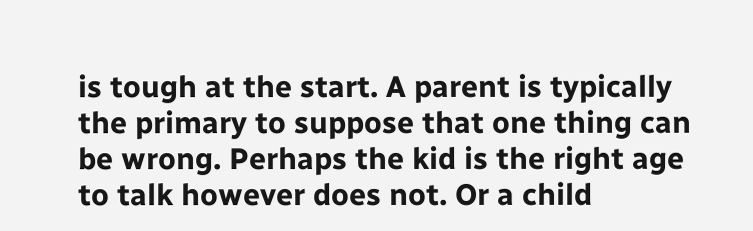is tough at the start. A parent is typically the primary to suppose that one thing can be wrong. Perhaps the kid is the right age to talk however does not. Or a child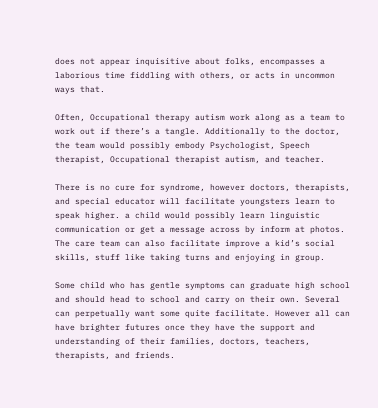does not appear inquisitive about folks, encompasses a laborious time fiddling with others, or acts in uncommon ways that.

Often, Occupational therapy autism work along as a team to work out if there’s a tangle. Additionally to the doctor, the team would possibly embody Psychologist, Speech therapist, Occupational therapist autism, and teacher.

There is no cure for syndrome, however doctors, therapists, and special educator will facilitate youngsters learn to speak higher. a child would possibly learn linguistic communication or get a message across by inform at photos. The care team can also facilitate improve a kid’s social skills, stuff like taking turns and enjoying in group.

Some child who has gentle symptoms can graduate high school and should head to school and carry on their own. Several can perpetually want some quite facilitate. However all can have brighter futures once they have the support and understanding of their families, doctors, teachers, therapists, and friends.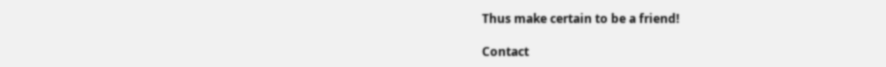Thus make certain to be a friend!

Contact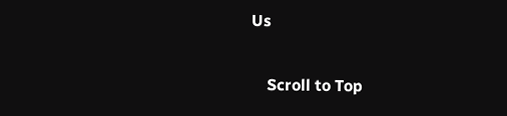Us

    Scroll to Top